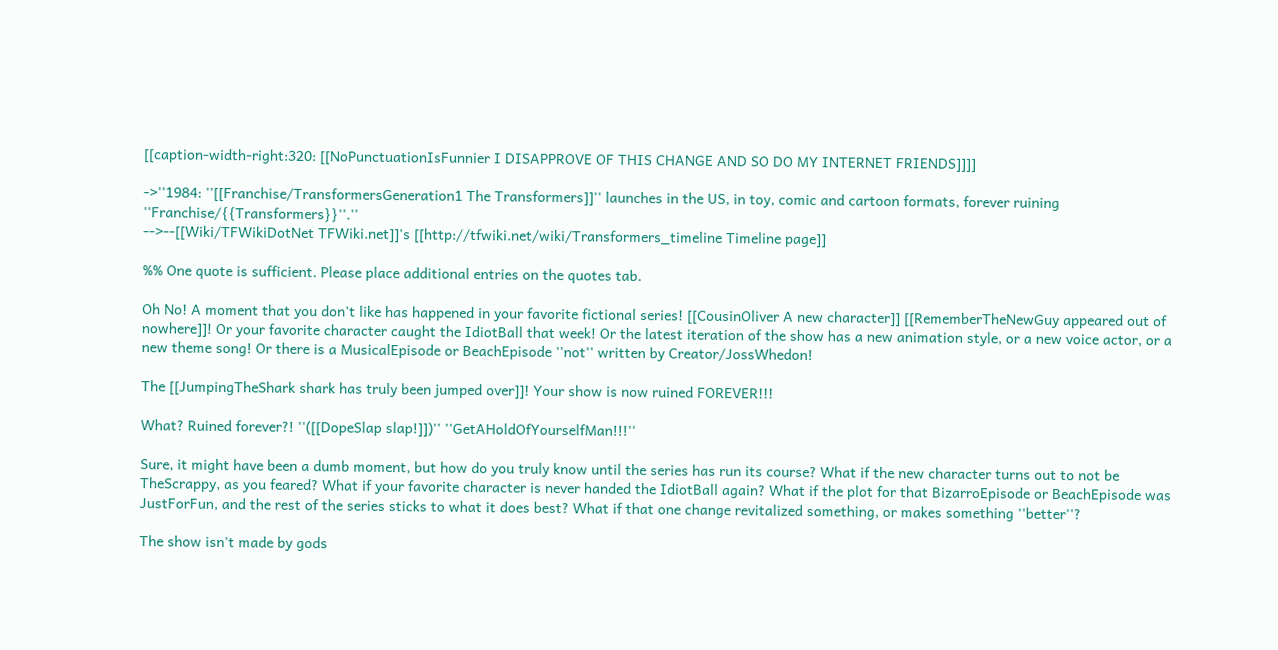[[caption-width-right:320: [[NoPunctuationIsFunnier I DISAPPROVE OF THIS CHANGE AND SO DO MY INTERNET FRIENDS]]]]

->''1984: ''[[Franchise/TransformersGeneration1 The Transformers]]'' launches in the US, in toy, comic and cartoon formats, forever ruining ''Franchise/{{Transformers}}''.''
-->--[[Wiki/TFWikiDotNet TFWiki.net]]'s [[http://tfwiki.net/wiki/Transformers_timeline Timeline page]]

%% One quote is sufficient. Please place additional entries on the quotes tab.

Oh No! A moment that you don't like has happened in your favorite fictional series! [[CousinOliver A new character]] [[RememberTheNewGuy appeared out of nowhere]]! Or your favorite character caught the IdiotBall that week! Or the latest iteration of the show has a new animation style, or a new voice actor, or a new theme song! Or there is a MusicalEpisode or BeachEpisode ''not'' written by Creator/JossWhedon!

The [[JumpingTheShark shark has truly been jumped over]]! Your show is now ruined FOREVER!!!

What? Ruined forever?! ''([[DopeSlap slap!]])'' ''GetAHoldOfYourselfMan!!!''

Sure, it might have been a dumb moment, but how do you truly know until the series has run its course? What if the new character turns out to not be TheScrappy, as you feared? What if your favorite character is never handed the IdiotBall again? What if the plot for that BizarroEpisode or BeachEpisode was JustForFun, and the rest of the series sticks to what it does best? What if that one change revitalized something, or makes something ''better''?

The show isn't made by gods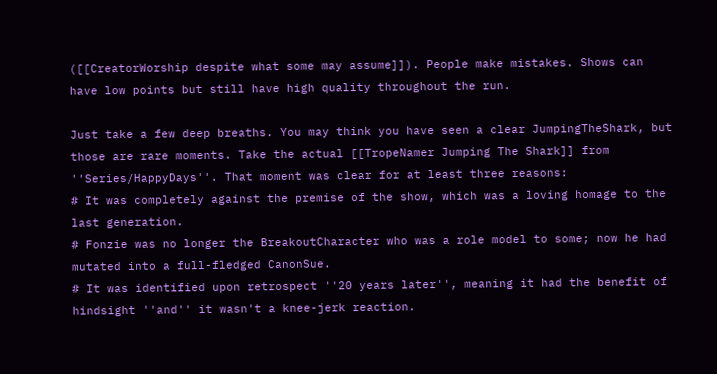([[CreatorWorship despite what some may assume]]). People make mistakes. Shows can have low points but still have high quality throughout the run.

Just take a few deep breaths. You may think you have seen a clear JumpingTheShark, but those are rare moments. Take the actual [[TropeNamer Jumping The Shark]] from ''Series/HappyDays''. That moment was clear for at least three reasons:
# It was completely against the premise of the show, which was a loving homage to the last generation.
# Fonzie was no longer the BreakoutCharacter who was a role model to some; now he had mutated into a full-fledged CanonSue.
# It was identified upon retrospect ''20 years later'', meaning it had the benefit of hindsight ''and'' it wasn't a knee-jerk reaction.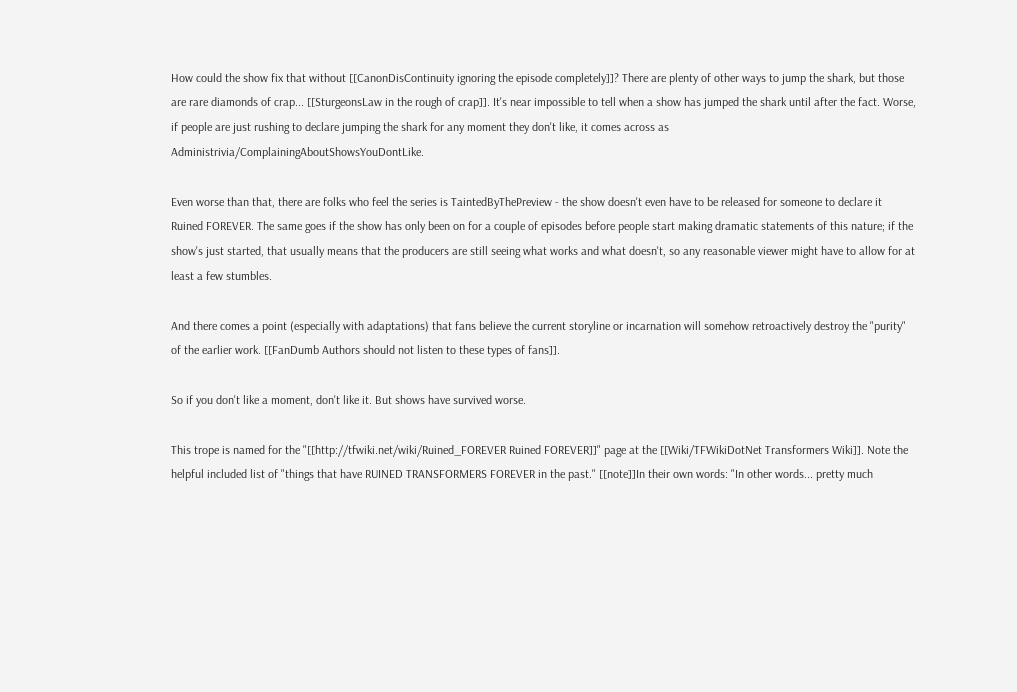How could the show fix that without [[CanonDisContinuity ignoring the episode completely]]? There are plenty of other ways to jump the shark, but those are rare diamonds of crap... [[SturgeonsLaw in the rough of crap]]. It's near impossible to tell when a show has jumped the shark until after the fact. Worse, if people are just rushing to declare jumping the shark for any moment they don't like, it comes across as Administrivia/ComplainingAboutShowsYouDontLike.

Even worse than that, there are folks who feel the series is TaintedByThePreview - the show doesn't even have to be released for someone to declare it Ruined FOREVER. The same goes if the show has only been on for a couple of episodes before people start making dramatic statements of this nature; if the show's just started, that usually means that the producers are still seeing what works and what doesn't, so any reasonable viewer might have to allow for at least a few stumbles.

And there comes a point (especially with adaptations) that fans believe the current storyline or incarnation will somehow retroactively destroy the "purity" of the earlier work. [[FanDumb Authors should not listen to these types of fans]].

So if you don't like a moment, don't like it. But shows have survived worse.

This trope is named for the "[[http://tfwiki.net/wiki/Ruined_FOREVER Ruined FOREVER]]" page at the [[Wiki/TFWikiDotNet Transformers Wiki]]. Note the helpful included list of "things that have RUINED TRANSFORMERS FOREVER in the past." [[note]]In their own words: "In other words... pretty much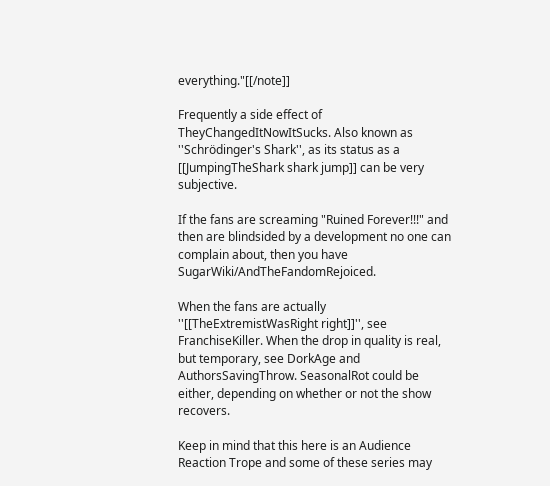everything."[[/note]]

Frequently a side effect of TheyChangedItNowItSucks. Also known as ''Schrödinger's Shark'', as its status as a [[JumpingTheShark shark jump]] can be very subjective.

If the fans are screaming "Ruined Forever!!!" and then are blindsided by a development no one can complain about, then you have SugarWiki/AndTheFandomRejoiced.

When the fans are actually ''[[TheExtremistWasRight right]]'', see FranchiseKiller. When the drop in quality is real, but temporary, see DorkAge and AuthorsSavingThrow. SeasonalRot could be either, depending on whether or not the show recovers.

Keep in mind that this here is an Audience Reaction Trope and some of these series may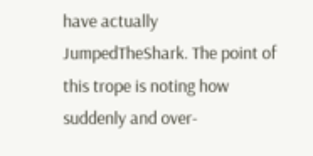have actually JumpedTheShark. The point of this trope is noting how suddenly and over-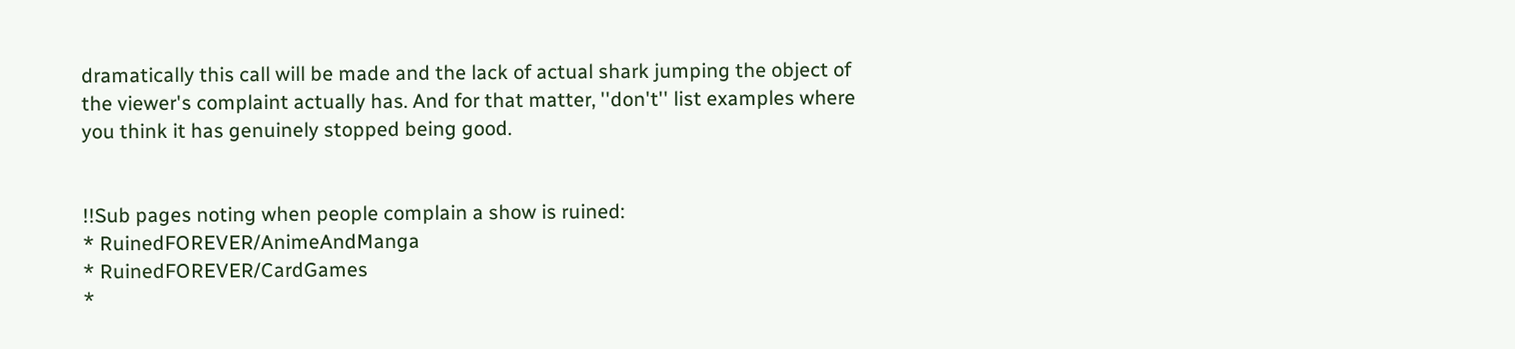dramatically this call will be made and the lack of actual shark jumping the object of the viewer's complaint actually has. And for that matter, ''don't'' list examples where you think it has genuinely stopped being good.


!!Sub pages noting when people complain a show is ruined:
* RuinedFOREVER/AnimeAndManga
* RuinedFOREVER/CardGames
*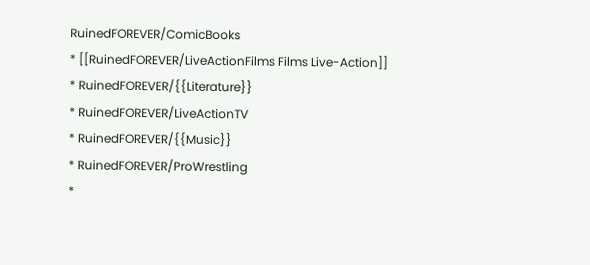RuinedFOREVER/ComicBooks
* [[RuinedFOREVER/LiveActionFilms Films Live-Action]]
* RuinedFOREVER/{{Literature}}
* RuinedFOREVER/LiveActionTV
* RuinedFOREVER/{{Music}}
* RuinedFOREVER/ProWrestling
*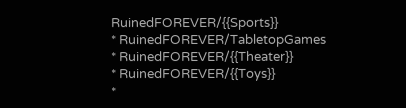RuinedFOREVER/{{Sports}}
* RuinedFOREVER/TabletopGames
* RuinedFOREVER/{{Theater}}
* RuinedFOREVER/{{Toys}}
*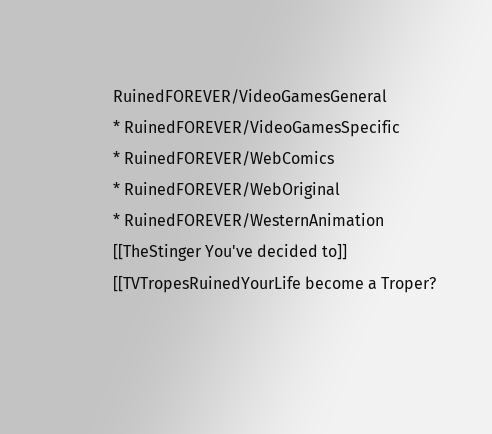RuinedFOREVER/VideoGamesGeneral
* RuinedFOREVER/VideoGamesSpecific
* RuinedFOREVER/WebComics
* RuinedFOREVER/WebOriginal
* RuinedFOREVER/WesternAnimation
[[TheStinger You've decided to]] [[TVTropesRuinedYourLife become a Troper?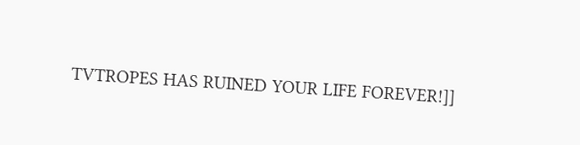TVTROPES HAS RUINED YOUR LIFE FOREVER!]]